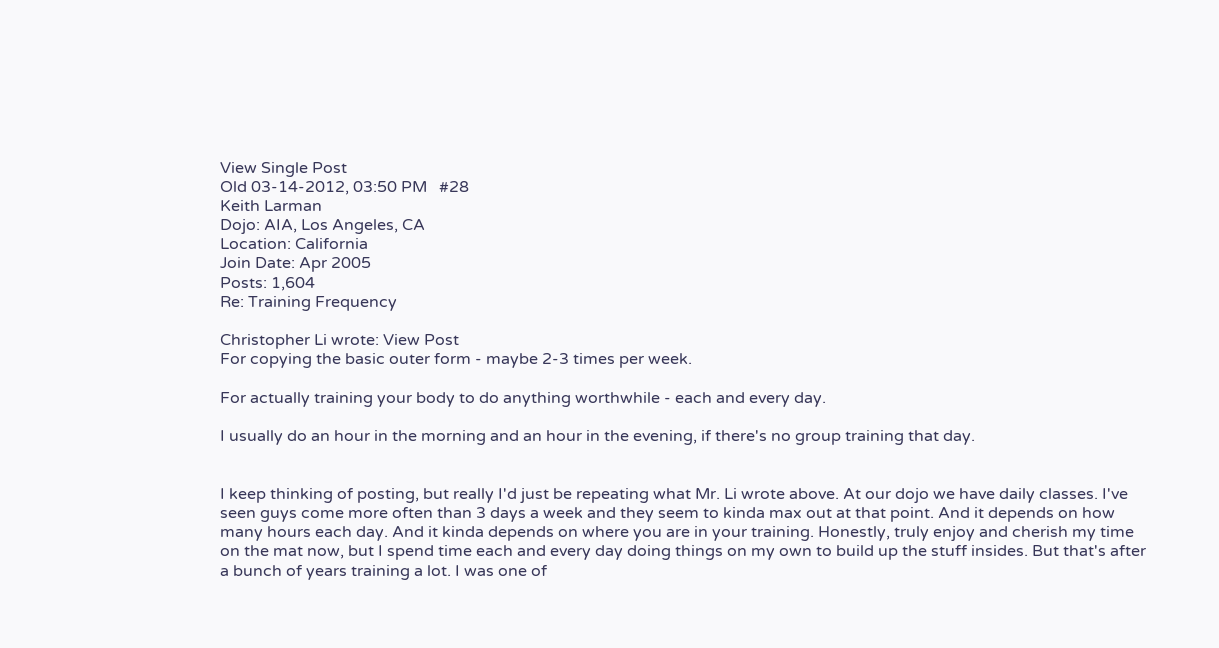View Single Post
Old 03-14-2012, 03:50 PM   #28
Keith Larman
Dojo: AIA, Los Angeles, CA
Location: California
Join Date: Apr 2005
Posts: 1,604
Re: Training Frequency

Christopher Li wrote: View Post
For copying the basic outer form - maybe 2-3 times per week.

For actually training your body to do anything worthwhile - each and every day.

I usually do an hour in the morning and an hour in the evening, if there's no group training that day.


I keep thinking of posting, but really I'd just be repeating what Mr. Li wrote above. At our dojo we have daily classes. I've seen guys come more often than 3 days a week and they seem to kinda max out at that point. And it depends on how many hours each day. And it kinda depends on where you are in your training. Honestly, truly enjoy and cherish my time on the mat now, but I spend time each and every day doing things on my own to build up the stuff insides. But that's after a bunch of years training a lot. I was one of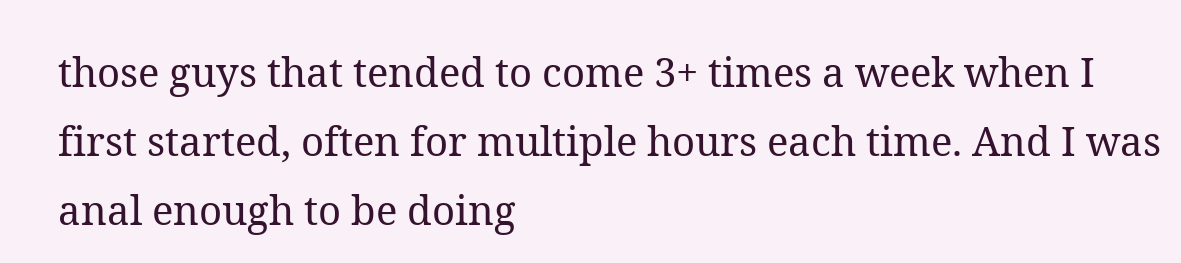those guys that tended to come 3+ times a week when I first started, often for multiple hours each time. And I was anal enough to be doing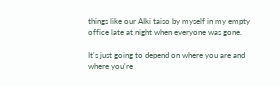things like our AIki taiso by myself in my empty office late at night when everyone was gone.

It's just going to depend on where you are and where you're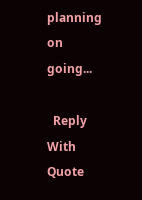planning on going...

  Reply With Quote